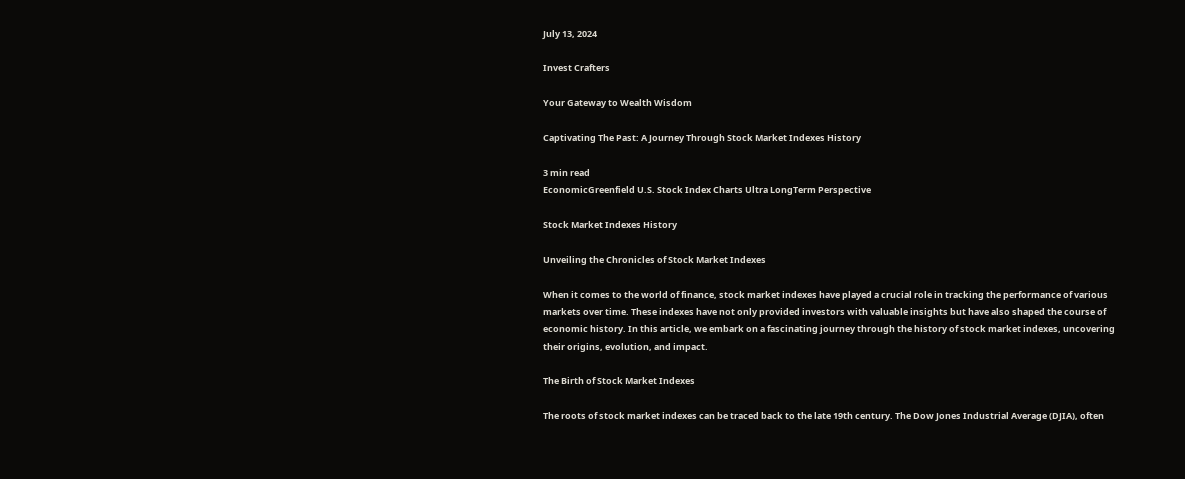July 13, 2024

Invest Crafters

Your Gateway to Wealth Wisdom

Captivating The Past: A Journey Through Stock Market Indexes History

3 min read
EconomicGreenfield U.S. Stock Index Charts Ultra LongTerm Perspective

Stock Market Indexes History

Unveiling the Chronicles of Stock Market Indexes

When it comes to the world of finance, stock market indexes have played a crucial role in tracking the performance of various markets over time. These indexes have not only provided investors with valuable insights but have also shaped the course of economic history. In this article, we embark on a fascinating journey through the history of stock market indexes, uncovering their origins, evolution, and impact.

The Birth of Stock Market Indexes

The roots of stock market indexes can be traced back to the late 19th century. The Dow Jones Industrial Average (DJIA), often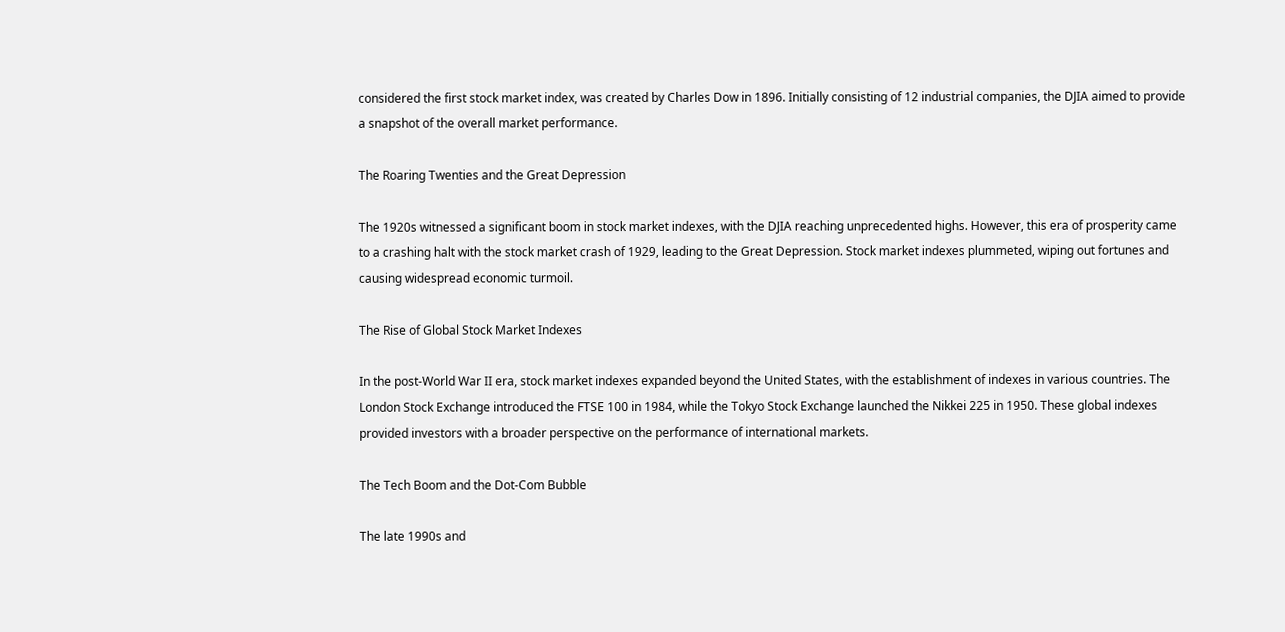considered the first stock market index, was created by Charles Dow in 1896. Initially consisting of 12 industrial companies, the DJIA aimed to provide a snapshot of the overall market performance.

The Roaring Twenties and the Great Depression

The 1920s witnessed a significant boom in stock market indexes, with the DJIA reaching unprecedented highs. However, this era of prosperity came to a crashing halt with the stock market crash of 1929, leading to the Great Depression. Stock market indexes plummeted, wiping out fortunes and causing widespread economic turmoil.

The Rise of Global Stock Market Indexes

In the post-World War II era, stock market indexes expanded beyond the United States, with the establishment of indexes in various countries. The London Stock Exchange introduced the FTSE 100 in 1984, while the Tokyo Stock Exchange launched the Nikkei 225 in 1950. These global indexes provided investors with a broader perspective on the performance of international markets.

The Tech Boom and the Dot-Com Bubble

The late 1990s and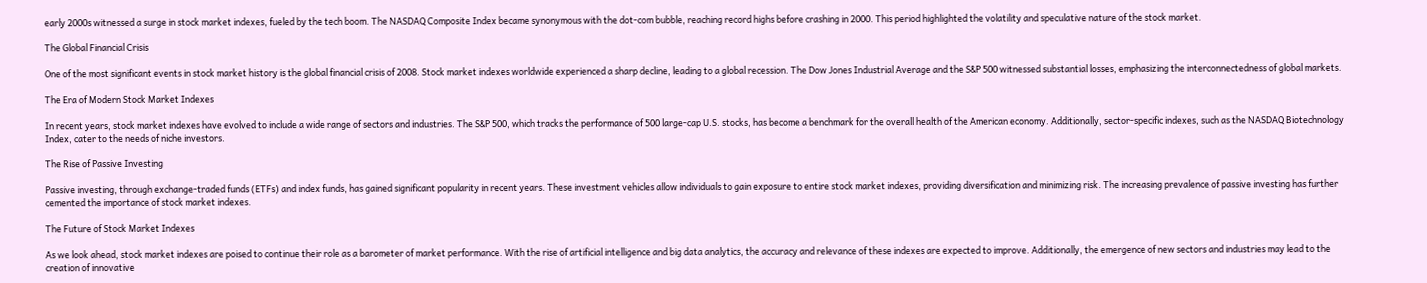early 2000s witnessed a surge in stock market indexes, fueled by the tech boom. The NASDAQ Composite Index became synonymous with the dot-com bubble, reaching record highs before crashing in 2000. This period highlighted the volatility and speculative nature of the stock market.

The Global Financial Crisis

One of the most significant events in stock market history is the global financial crisis of 2008. Stock market indexes worldwide experienced a sharp decline, leading to a global recession. The Dow Jones Industrial Average and the S&P 500 witnessed substantial losses, emphasizing the interconnectedness of global markets.

The Era of Modern Stock Market Indexes

In recent years, stock market indexes have evolved to include a wide range of sectors and industries. The S&P 500, which tracks the performance of 500 large-cap U.S. stocks, has become a benchmark for the overall health of the American economy. Additionally, sector-specific indexes, such as the NASDAQ Biotechnology Index, cater to the needs of niche investors.

The Rise of Passive Investing

Passive investing, through exchange-traded funds (ETFs) and index funds, has gained significant popularity in recent years. These investment vehicles allow individuals to gain exposure to entire stock market indexes, providing diversification and minimizing risk. The increasing prevalence of passive investing has further cemented the importance of stock market indexes.

The Future of Stock Market Indexes

As we look ahead, stock market indexes are poised to continue their role as a barometer of market performance. With the rise of artificial intelligence and big data analytics, the accuracy and relevance of these indexes are expected to improve. Additionally, the emergence of new sectors and industries may lead to the creation of innovative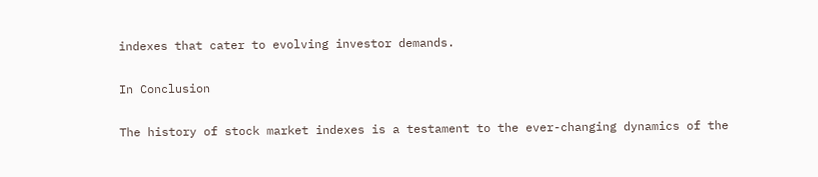indexes that cater to evolving investor demands.

In Conclusion

The history of stock market indexes is a testament to the ever-changing dynamics of the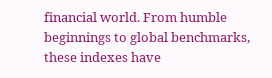financial world. From humble beginnings to global benchmarks, these indexes have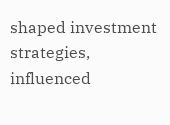shaped investment strategies, influenced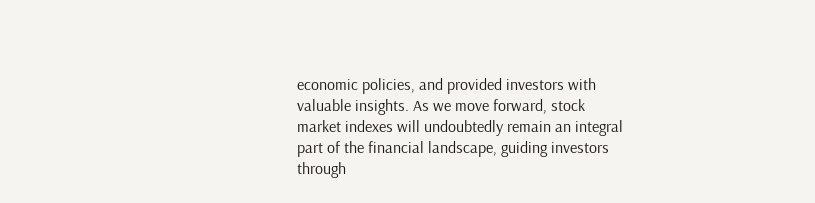economic policies, and provided investors with valuable insights. As we move forward, stock market indexes will undoubtedly remain an integral part of the financial landscape, guiding investors through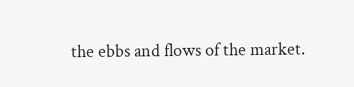the ebbs and flows of the market.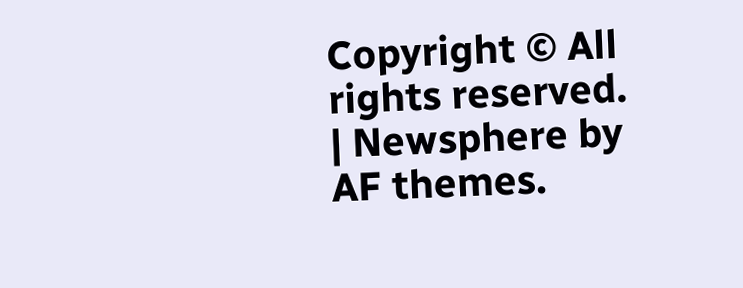Copyright © All rights reserved. | Newsphere by AF themes.